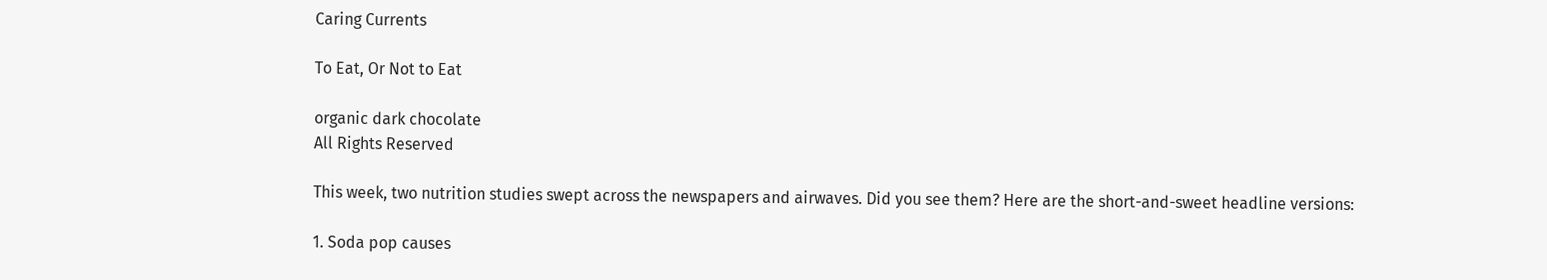Caring Currents

To Eat, Or Not to Eat

organic dark chocolate
All Rights Reserved

This week, two nutrition studies swept across the newspapers and airwaves. Did you see them? Here are the short-and-sweet headline versions:

1. Soda pop causes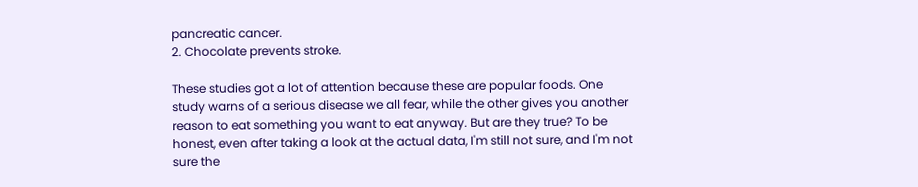pancreatic cancer.
2. Chocolate prevents stroke.

These studies got a lot of attention because these are popular foods. One study warns of a serious disease we all fear, while the other gives you another reason to eat something you want to eat anyway. But are they true? To be honest, even after taking a look at the actual data, I'm still not sure, and I'm not sure the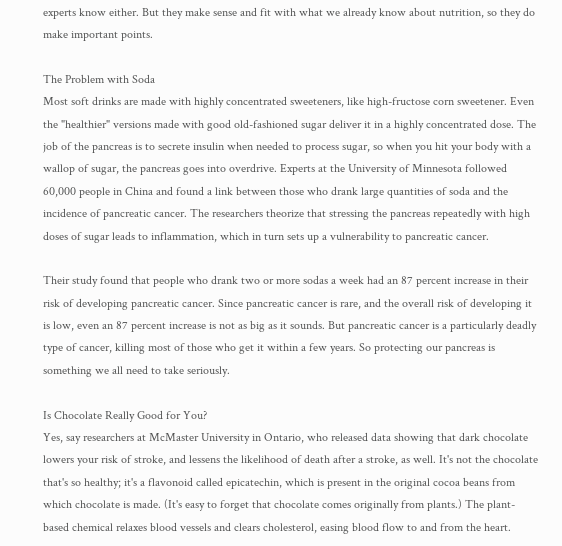experts know either. But they make sense and fit with what we already know about nutrition, so they do make important points.

The Problem with Soda
Most soft drinks are made with highly concentrated sweeteners, like high-fructose corn sweetener. Even the "healthier" versions made with good old-fashioned sugar deliver it in a highly concentrated dose. The job of the pancreas is to secrete insulin when needed to process sugar, so when you hit your body with a wallop of sugar, the pancreas goes into overdrive. Experts at the University of Minnesota followed 60,000 people in China and found a link between those who drank large quantities of soda and the incidence of pancreatic cancer. The researchers theorize that stressing the pancreas repeatedly with high doses of sugar leads to inflammation, which in turn sets up a vulnerability to pancreatic cancer.

Their study found that people who drank two or more sodas a week had an 87 percent increase in their risk of developing pancreatic cancer. Since pancreatic cancer is rare, and the overall risk of developing it is low, even an 87 percent increase is not as big as it sounds. But pancreatic cancer is a particularly deadly type of cancer, killing most of those who get it within a few years. So protecting our pancreas is something we all need to take seriously.

Is Chocolate Really Good for You?
Yes, say researchers at McMaster University in Ontario, who released data showing that dark chocolate lowers your risk of stroke, and lessens the likelihood of death after a stroke, as well. It's not the chocolate that's so healthy; it's a flavonoid called epicatechin, which is present in the original cocoa beans from which chocolate is made. (It's easy to forget that chocolate comes originally from plants.) The plant-based chemical relaxes blood vessels and clears cholesterol, easing blood flow to and from the heart.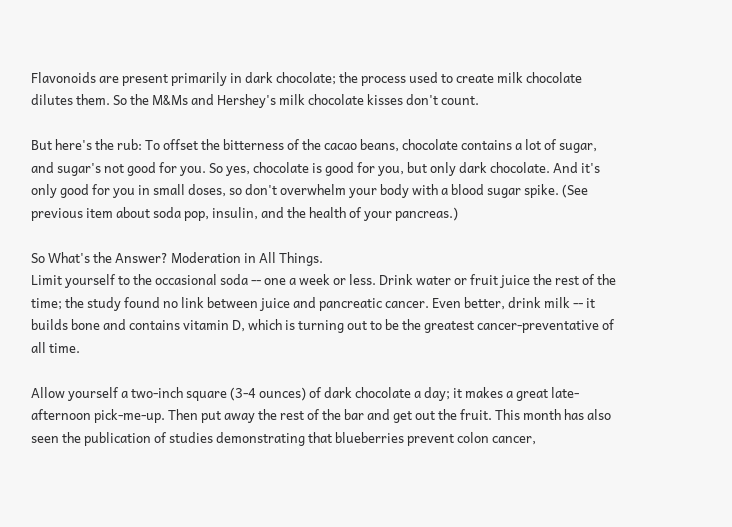Flavonoids are present primarily in dark chocolate; the process used to create milk chocolate dilutes them. So the M&Ms and Hershey's milk chocolate kisses don't count.

But here's the rub: To offset the bitterness of the cacao beans, chocolate contains a lot of sugar, and sugar's not good for you. So yes, chocolate is good for you, but only dark chocolate. And it's only good for you in small doses, so don't overwhelm your body with a blood sugar spike. (See previous item about soda pop, insulin, and the health of your pancreas.)

So What's the Answer? Moderation in All Things.
Limit yourself to the occasional soda -- one a week or less. Drink water or fruit juice the rest of the time; the study found no link between juice and pancreatic cancer. Even better, drink milk -- it builds bone and contains vitamin D, which is turning out to be the greatest cancer-preventative of all time.

Allow yourself a two-inch square (3-4 ounces) of dark chocolate a day; it makes a great late-afternoon pick-me-up. Then put away the rest of the bar and get out the fruit. This month has also seen the publication of studies demonstrating that blueberries prevent colon cancer,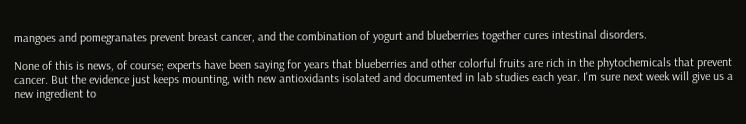mangoes and pomegranates prevent breast cancer, and the combination of yogurt and blueberries together cures intestinal disorders.

None of this is news, of course; experts have been saying for years that blueberries and other colorful fruits are rich in the phytochemicals that prevent cancer. But the evidence just keeps mounting, with new antioxidants isolated and documented in lab studies each year. I'm sure next week will give us a new ingredient to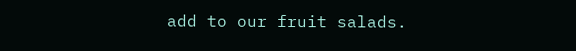add to our fruit salads.